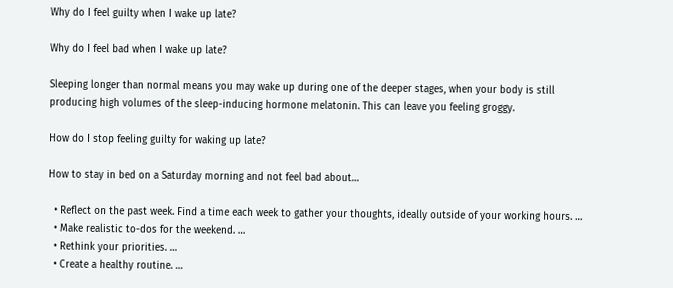Why do I feel guilty when I wake up late?

Why do I feel bad when I wake up late?

Sleeping longer than normal means you may wake up during one of the deeper stages, when your body is still producing high volumes of the sleep-inducing hormone melatonin. This can leave you feeling groggy.

How do I stop feeling guilty for waking up late?

How to stay in bed on a Saturday morning and not feel bad about…

  • Reflect on the past week. Find a time each week to gather your thoughts, ideally outside of your working hours. …
  • Make realistic to-dos for the weekend. …
  • Rethink your priorities. …
  • Create a healthy routine. …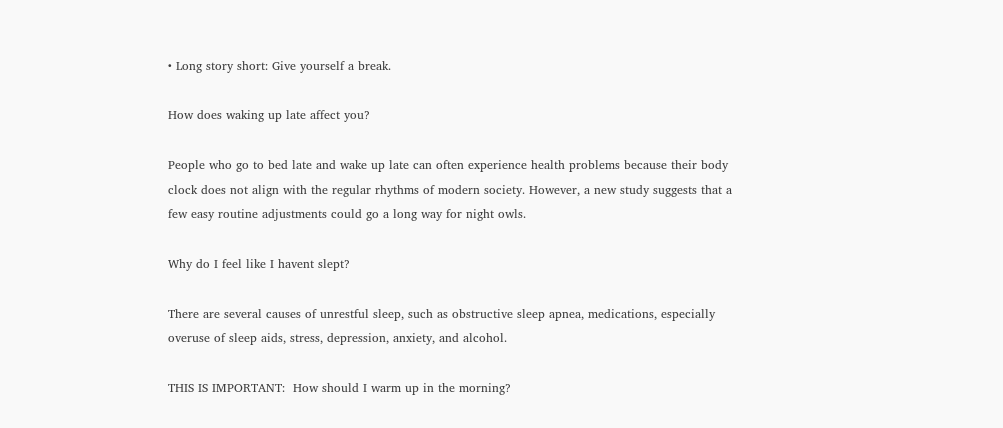• Long story short: Give yourself a break.

How does waking up late affect you?

People who go to bed late and wake up late can often experience health problems because their body clock does not align with the regular rhythms of modern society. However, a new study suggests that a few easy routine adjustments could go a long way for night owls.

Why do I feel like I havent slept?

There are several causes of unrestful sleep, such as obstructive sleep apnea, medications, especially overuse of sleep aids, stress, depression, anxiety, and alcohol.

THIS IS IMPORTANT:  How should I warm up in the morning?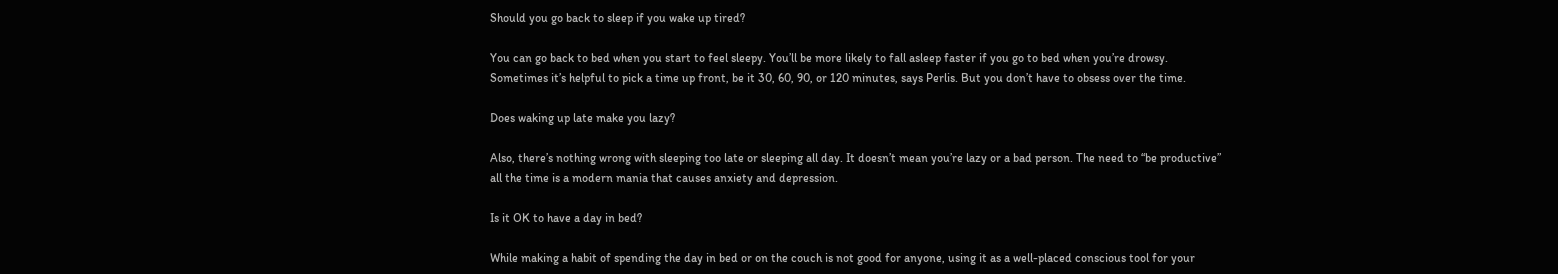Should you go back to sleep if you wake up tired?

You can go back to bed when you start to feel sleepy. You’ll be more likely to fall asleep faster if you go to bed when you’re drowsy. Sometimes it’s helpful to pick a time up front, be it 30, 60, 90, or 120 minutes, says Perlis. But you don’t have to obsess over the time.

Does waking up late make you lazy?

Also, there’s nothing wrong with sleeping too late or sleeping all day. It doesn’t mean you’re lazy or a bad person. The need to “be productive” all the time is a modern mania that causes anxiety and depression.

Is it OK to have a day in bed?

While making a habit of spending the day in bed or on the couch is not good for anyone, using it as a well-placed conscious tool for your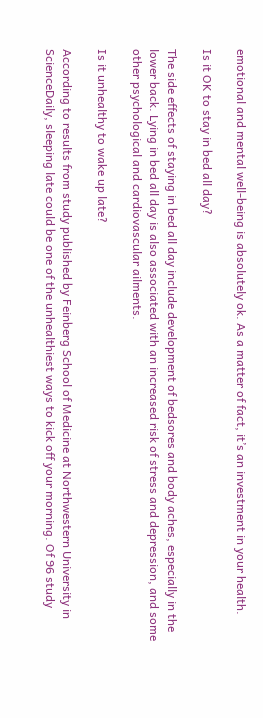emotional and mental well-being is absolutely ok. As a matter of fact, it’s an investment in your health.

Is it OK to stay in bed all day?

The side effects of staying in bed all day include development of bedsores and body aches, especially in the lower back. Lying in bed all day is also associated with an increased risk of stress and depression, and some other psychological and cardiovascular ailments.

Is it unhealthy to wake up late?

According to results from study published by Feinberg School of Medicine at Northwestern University in ScienceDaily, sleeping late could be one of the unhealthiest ways to kick off your morning. Of 96 study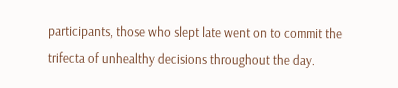participants, those who slept late went on to commit the trifecta of unhealthy decisions throughout the day.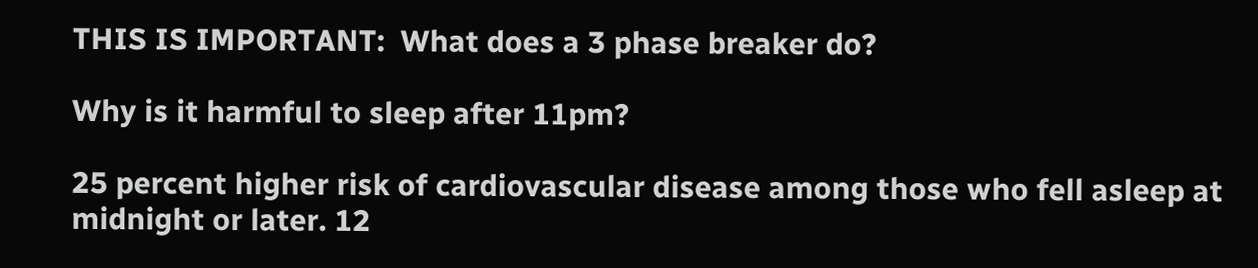THIS IS IMPORTANT:  What does a 3 phase breaker do?

Why is it harmful to sleep after 11pm?

25 percent higher risk of cardiovascular disease among those who fell asleep at midnight or later. 12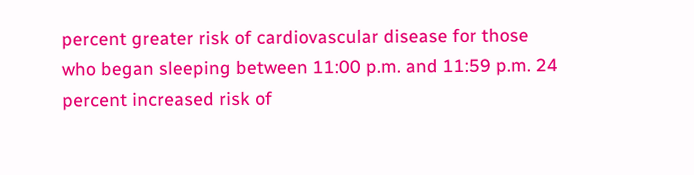percent greater risk of cardiovascular disease for those who began sleeping between 11:00 p.m. and 11:59 p.m. 24 percent increased risk of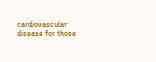cardiovascular disease for those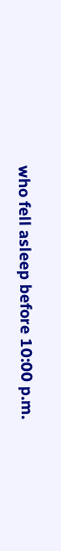who fell asleep before 10:00 p.m.